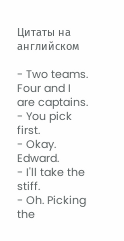Цитаты на английском

- Two teams. Four and I are captains.
- You pick first.
- Okay. Edward.
- I'll take the stiff.
- Oh. Picking the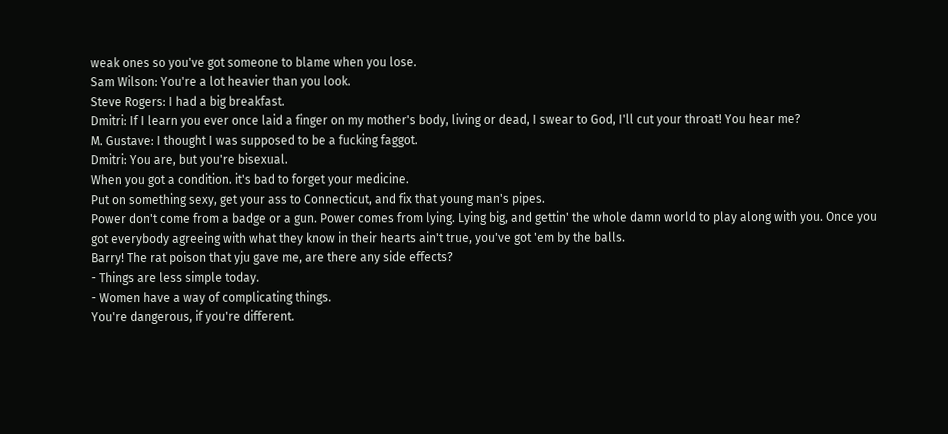weak ones so you've got someone to blame when you lose.
Sam Wilson: You're a lot heavier than you look.
Steve Rogers: I had a big breakfast.
Dmitri: If I learn you ever once laid a finger on my mother's body, living or dead, I swear to God, I'll cut your throat! You hear me?
M. Gustave: I thought I was supposed to be a fucking faggot.
Dmitri: You are, but you're bisexual.
When you got a condition. it's bad to forget your medicine.
Put on something sexy, get your ass to Connecticut, and fix that young man's pipes.
Power don't come from a badge or a gun. Power comes from lying. Lying big, and gettin' the whole damn world to play along with you. Once you got everybody agreeing with what they know in their hearts ain't true, you've got 'em by the balls.
Barry! The rat poison that yju gave me, are there any side effects?
- Things are less simple today.
- Women have a way of complicating things.
You're dangerous, if you're different.